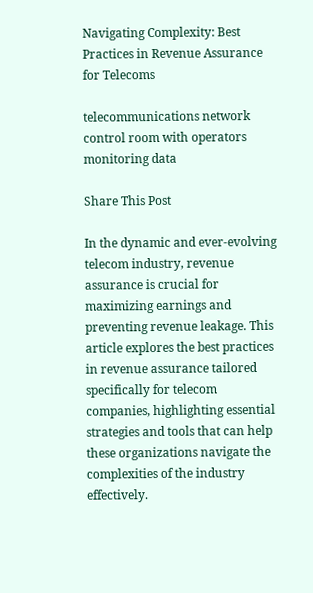Navigating Complexity: Best Practices in Revenue Assurance for Telecoms

telecommunications network control room with operators monitoring data

Share This Post

In the dynamic and ever-evolving telecom industry, revenue assurance is crucial for maximizing earnings and preventing revenue leakage. This article explores the best practices in revenue assurance tailored specifically for telecom companies, highlighting essential strategies and tools that can help these organizations navigate the complexities of the industry effectively.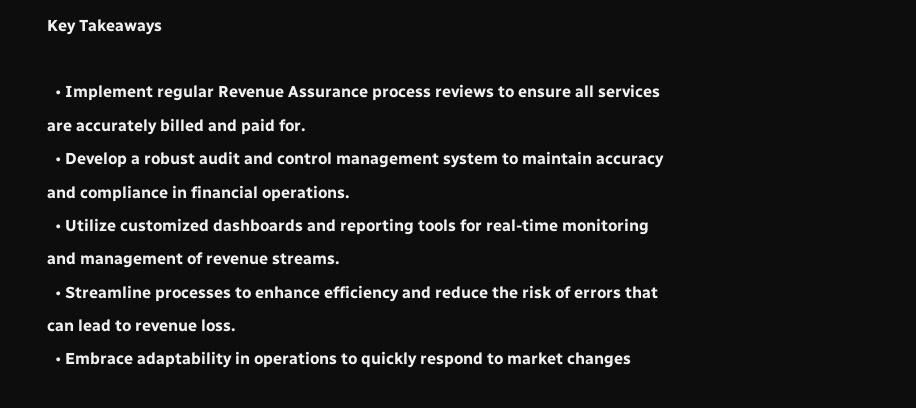Key Takeaways

  • Implement regular Revenue Assurance process reviews to ensure all services are accurately billed and paid for.
  • Develop a robust audit and control management system to maintain accuracy and compliance in financial operations.
  • Utilize customized dashboards and reporting tools for real-time monitoring and management of revenue streams.
  • Streamline processes to enhance efficiency and reduce the risk of errors that can lead to revenue loss.
  • Embrace adaptability in operations to quickly respond to market changes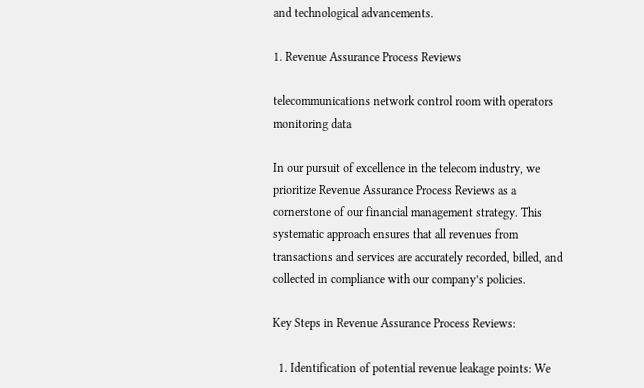and technological advancements.

1. Revenue Assurance Process Reviews

telecommunications network control room with operators monitoring data

In our pursuit of excellence in the telecom industry, we prioritize Revenue Assurance Process Reviews as a cornerstone of our financial management strategy. This systematic approach ensures that all revenues from transactions and services are accurately recorded, billed, and collected in compliance with our company’s policies.

Key Steps in Revenue Assurance Process Reviews:

  1. Identification of potential revenue leakage points: We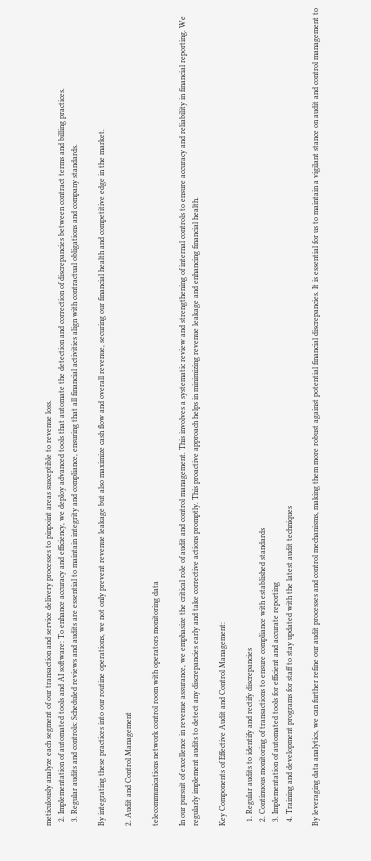meticulously analyze each segment of our transaction and service delivery processes to pinpoint areas susceptible to revenue loss.
  2. Implementation of automated tools and AI software: To enhance accuracy and efficiency, we deploy advanced tools that automate the detection and correction of discrepancies between contract terms and billing practices.
  3. Regular audits and controls: Scheduled reviews and audits are essential to maintain integrity and compliance, ensuring that all financial activities align with contractual obligations and company standards.

By integrating these practices into our routine operations, we not only prevent revenue leakage but also maximize cash flow and overall revenue, securing our financial health and competitive edge in the market.

2. Audit and Control Management

telecommunications network control room with operators monitoring data

In our pursuit of excellence in revenue assurance, we emphasize the critical role of audit and control management. This involves a systematic review and strengthening of internal controls to ensure accuracy and reliability in financial reporting. We regularly implement audits to detect any discrepancies early and take corrective actions promptly. This proactive approach helps in minimizing revenue leakage and enhancing financial health.

Key Components of Effective Audit and Control Management:

  1. Regular audits to identify and rectify discrepancies
  2. Continuous monitoring of transactions to ensure compliance with established standards
  3. Implementation of automated tools for efficient and accurate reporting
  4. Training and development programs for staff to stay updated with the latest audit techniques

By leveraging data analytics, we can further refine our audit processes and control mechanisms, making them more robust against potential financial discrepancies. It is essential for us to maintain a vigilant stance on audit and control management to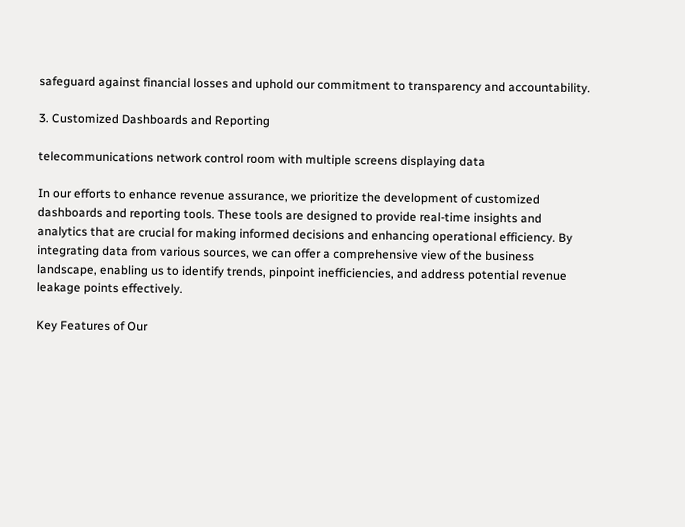safeguard against financial losses and uphold our commitment to transparency and accountability.

3. Customized Dashboards and Reporting

telecommunications network control room with multiple screens displaying data

In our efforts to enhance revenue assurance, we prioritize the development of customized dashboards and reporting tools. These tools are designed to provide real-time insights and analytics that are crucial for making informed decisions and enhancing operational efficiency. By integrating data from various sources, we can offer a comprehensive view of the business landscape, enabling us to identify trends, pinpoint inefficiencies, and address potential revenue leakage points effectively.

Key Features of Our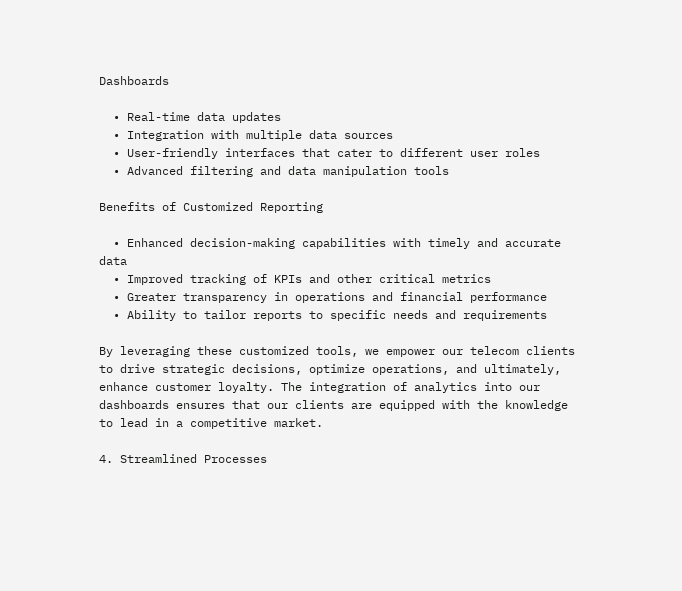Dashboards

  • Real-time data updates
  • Integration with multiple data sources
  • User-friendly interfaces that cater to different user roles
  • Advanced filtering and data manipulation tools

Benefits of Customized Reporting

  • Enhanced decision-making capabilities with timely and accurate data
  • Improved tracking of KPIs and other critical metrics
  • Greater transparency in operations and financial performance
  • Ability to tailor reports to specific needs and requirements

By leveraging these customized tools, we empower our telecom clients to drive strategic decisions, optimize operations, and ultimately, enhance customer loyalty. The integration of analytics into our dashboards ensures that our clients are equipped with the knowledge to lead in a competitive market.

4. Streamlined Processes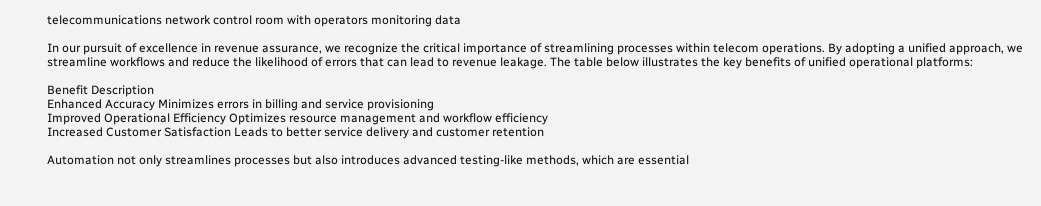telecommunications network control room with operators monitoring data

In our pursuit of excellence in revenue assurance, we recognize the critical importance of streamlining processes within telecom operations. By adopting a unified approach, we streamline workflows and reduce the likelihood of errors that can lead to revenue leakage. The table below illustrates the key benefits of unified operational platforms:

Benefit Description
Enhanced Accuracy Minimizes errors in billing and service provisioning
Improved Operational Efficiency Optimizes resource management and workflow efficiency
Increased Customer Satisfaction Leads to better service delivery and customer retention

Automation not only streamlines processes but also introduces advanced testing-like methods, which are essential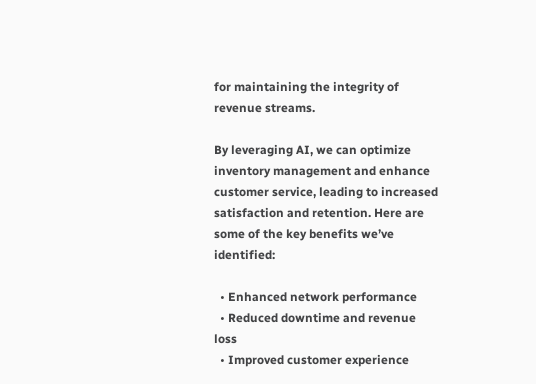for maintaining the integrity of revenue streams.

By leveraging AI, we can optimize inventory management and enhance customer service, leading to increased satisfaction and retention. Here are some of the key benefits we’ve identified:

  • Enhanced network performance
  • Reduced downtime and revenue loss
  • Improved customer experience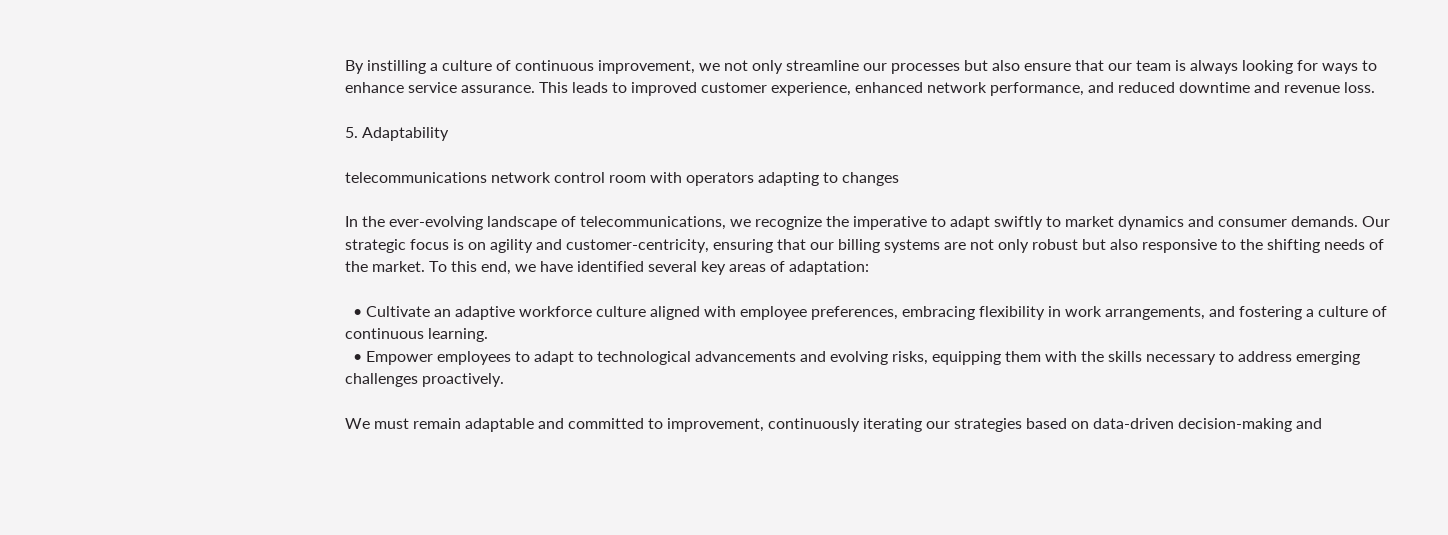By instilling a culture of continuous improvement, we not only streamline our processes but also ensure that our team is always looking for ways to enhance service assurance. This leads to improved customer experience, enhanced network performance, and reduced downtime and revenue loss.

5. Adaptability

telecommunications network control room with operators adapting to changes

In the ever-evolving landscape of telecommunications, we recognize the imperative to adapt swiftly to market dynamics and consumer demands. Our strategic focus is on agility and customer-centricity, ensuring that our billing systems are not only robust but also responsive to the shifting needs of the market. To this end, we have identified several key areas of adaptation:

  • Cultivate an adaptive workforce culture aligned with employee preferences, embracing flexibility in work arrangements, and fostering a culture of continuous learning.
  • Empower employees to adapt to technological advancements and evolving risks, equipping them with the skills necessary to address emerging challenges proactively.

We must remain adaptable and committed to improvement, continuously iterating our strategies based on data-driven decision-making and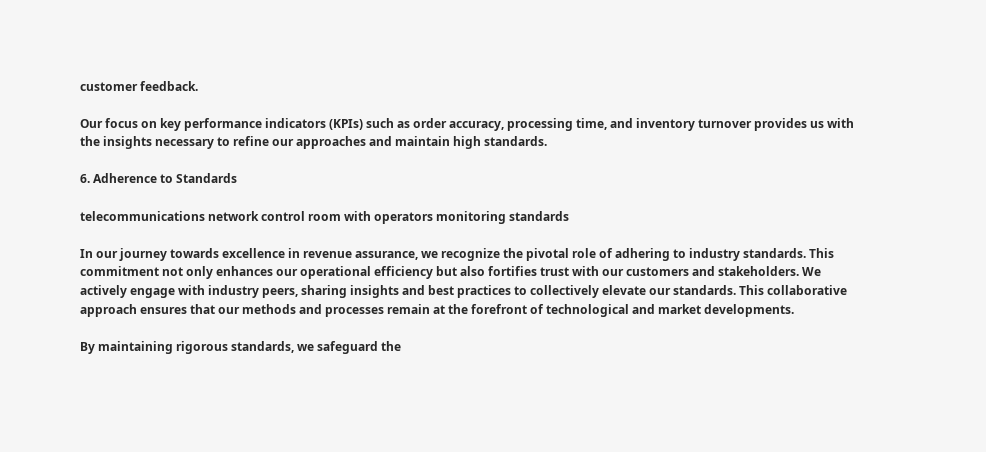customer feedback.

Our focus on key performance indicators (KPIs) such as order accuracy, processing time, and inventory turnover provides us with the insights necessary to refine our approaches and maintain high standards.

6. Adherence to Standards

telecommunications network control room with operators monitoring standards

In our journey towards excellence in revenue assurance, we recognize the pivotal role of adhering to industry standards. This commitment not only enhances our operational efficiency but also fortifies trust with our customers and stakeholders. We actively engage with industry peers, sharing insights and best practices to collectively elevate our standards. This collaborative approach ensures that our methods and processes remain at the forefront of technological and market developments.

By maintaining rigorous standards, we safeguard the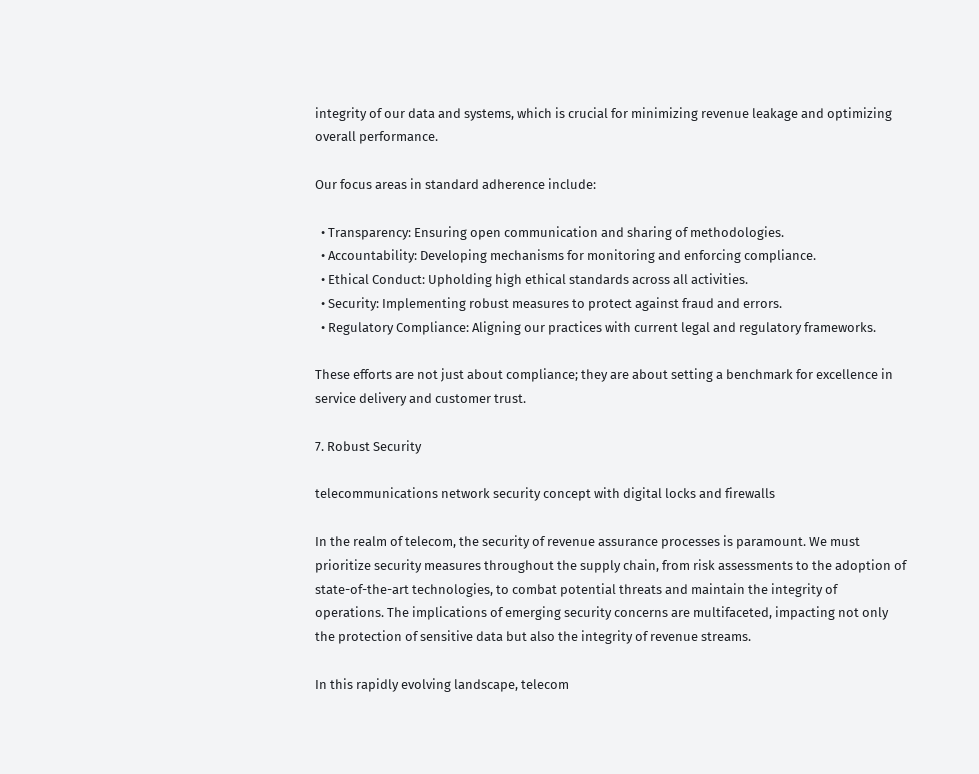integrity of our data and systems, which is crucial for minimizing revenue leakage and optimizing overall performance.

Our focus areas in standard adherence include:

  • Transparency: Ensuring open communication and sharing of methodologies.
  • Accountability: Developing mechanisms for monitoring and enforcing compliance.
  • Ethical Conduct: Upholding high ethical standards across all activities.
  • Security: Implementing robust measures to protect against fraud and errors.
  • Regulatory Compliance: Aligning our practices with current legal and regulatory frameworks.

These efforts are not just about compliance; they are about setting a benchmark for excellence in service delivery and customer trust.

7. Robust Security

telecommunications network security concept with digital locks and firewalls

In the realm of telecom, the security of revenue assurance processes is paramount. We must prioritize security measures throughout the supply chain, from risk assessments to the adoption of state-of-the-art technologies, to combat potential threats and maintain the integrity of operations. The implications of emerging security concerns are multifaceted, impacting not only the protection of sensitive data but also the integrity of revenue streams.

In this rapidly evolving landscape, telecom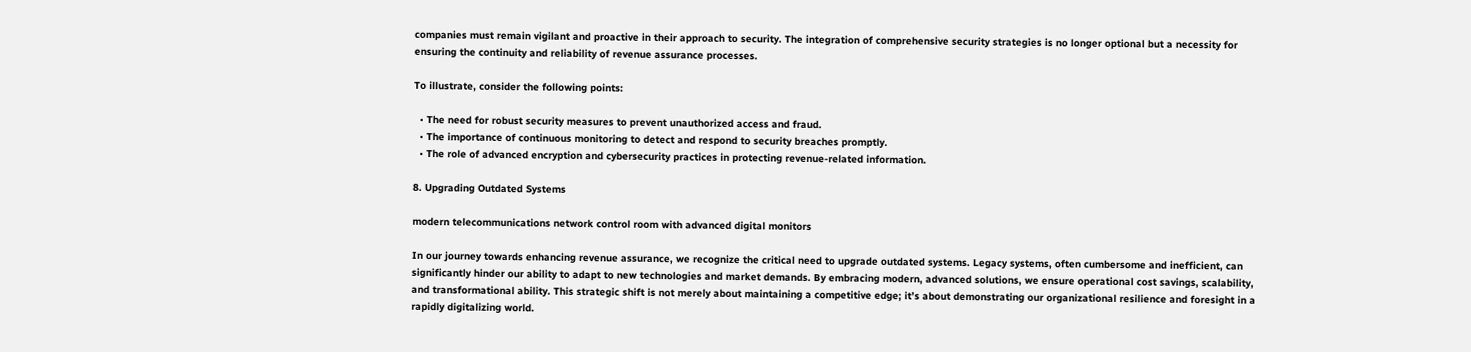companies must remain vigilant and proactive in their approach to security. The integration of comprehensive security strategies is no longer optional but a necessity for ensuring the continuity and reliability of revenue assurance processes.

To illustrate, consider the following points:

  • The need for robust security measures to prevent unauthorized access and fraud.
  • The importance of continuous monitoring to detect and respond to security breaches promptly.
  • The role of advanced encryption and cybersecurity practices in protecting revenue-related information.

8. Upgrading Outdated Systems

modern telecommunications network control room with advanced digital monitors

In our journey towards enhancing revenue assurance, we recognize the critical need to upgrade outdated systems. Legacy systems, often cumbersome and inefficient, can significantly hinder our ability to adapt to new technologies and market demands. By embracing modern, advanced solutions, we ensure operational cost savings, scalability, and transformational ability. This strategic shift is not merely about maintaining a competitive edge; it’s about demonstrating our organizational resilience and foresight in a rapidly digitalizing world.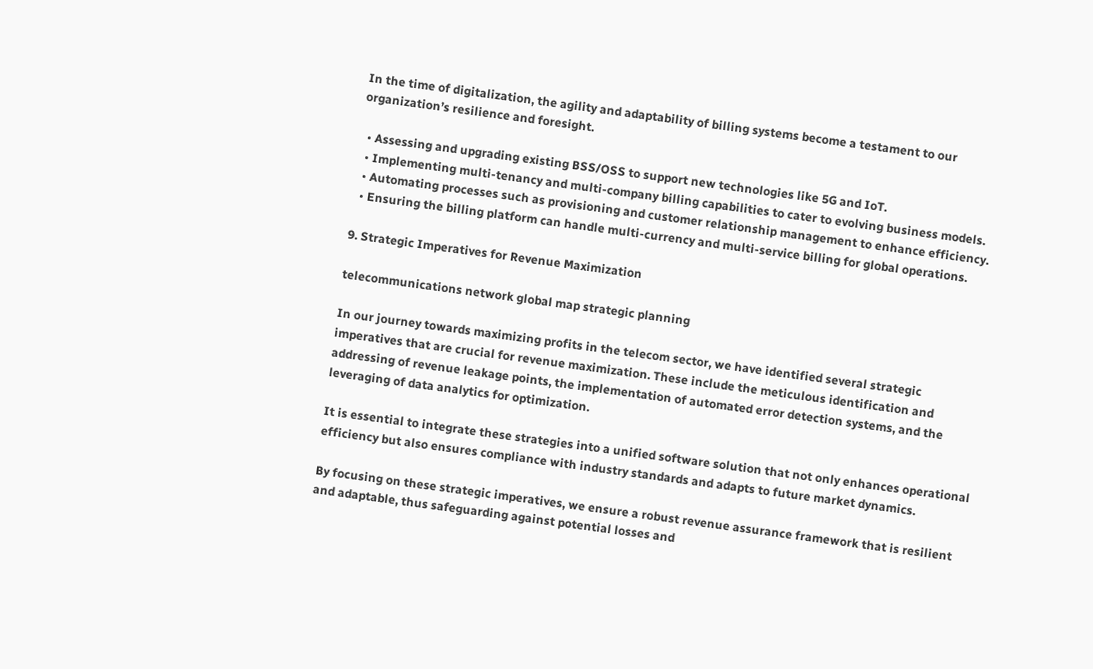In the time of digitalization, the agility and adaptability of billing systems become a testament to our organization’s resilience and foresight.

  • Assessing and upgrading existing BSS/OSS to support new technologies like 5G and IoT.
  • Implementing multi-tenancy and multi-company billing capabilities to cater to evolving business models.
  • Automating processes such as provisioning and customer relationship management to enhance efficiency.
  • Ensuring the billing platform can handle multi-currency and multi-service billing for global operations.

9. Strategic Imperatives for Revenue Maximization

telecommunications network global map strategic planning

In our journey towards maximizing profits in the telecom sector, we have identified several strategic imperatives that are crucial for revenue maximization. These include the meticulous identification and addressing of revenue leakage points, the implementation of automated error detection systems, and the leveraging of data analytics for optimization.

It is essential to integrate these strategies into a unified software solution that not only enhances operational efficiency but also ensures compliance with industry standards and adapts to future market dynamics.

By focusing on these strategic imperatives, we ensure a robust revenue assurance framework that is resilient and adaptable, thus safeguarding against potential losses and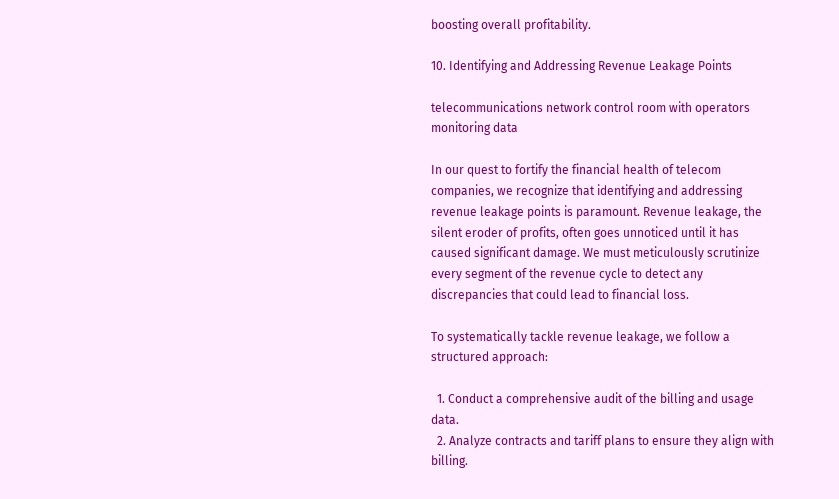boosting overall profitability.

10. Identifying and Addressing Revenue Leakage Points

telecommunications network control room with operators monitoring data

In our quest to fortify the financial health of telecom companies, we recognize that identifying and addressing revenue leakage points is paramount. Revenue leakage, the silent eroder of profits, often goes unnoticed until it has caused significant damage. We must meticulously scrutinize every segment of the revenue cycle to detect any discrepancies that could lead to financial loss.

To systematically tackle revenue leakage, we follow a structured approach:

  1. Conduct a comprehensive audit of the billing and usage data.
  2. Analyze contracts and tariff plans to ensure they align with billing.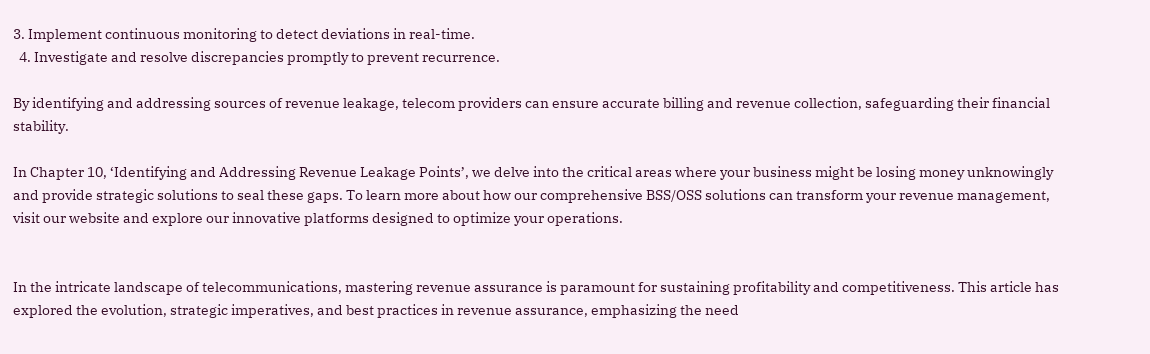3. Implement continuous monitoring to detect deviations in real-time.
  4. Investigate and resolve discrepancies promptly to prevent recurrence.

By identifying and addressing sources of revenue leakage, telecom providers can ensure accurate billing and revenue collection, safeguarding their financial stability.

In Chapter 10, ‘Identifying and Addressing Revenue Leakage Points’, we delve into the critical areas where your business might be losing money unknowingly and provide strategic solutions to seal these gaps. To learn more about how our comprehensive BSS/OSS solutions can transform your revenue management, visit our website and explore our innovative platforms designed to optimize your operations.


In the intricate landscape of telecommunications, mastering revenue assurance is paramount for sustaining profitability and competitiveness. This article has explored the evolution, strategic imperatives, and best practices in revenue assurance, emphasizing the need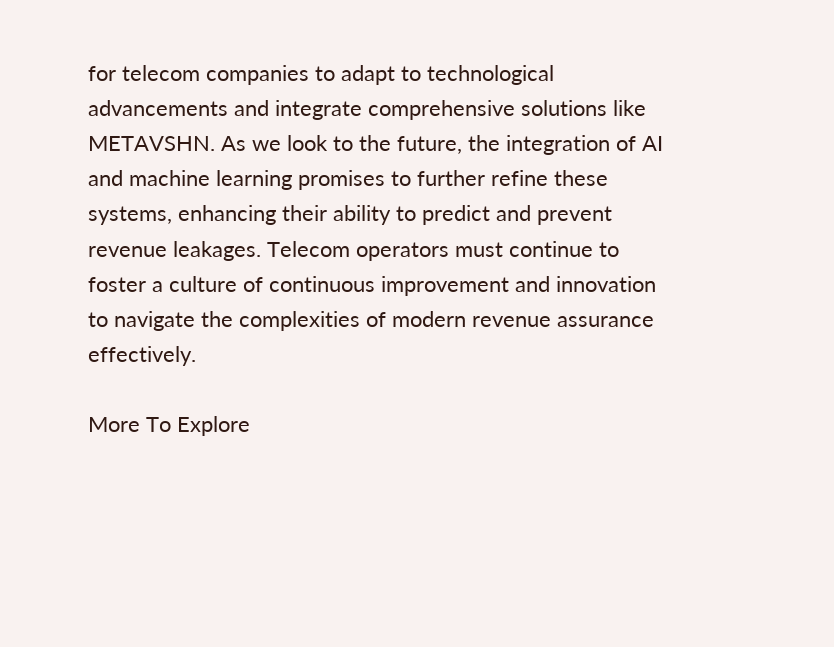for telecom companies to adapt to technological advancements and integrate comprehensive solutions like METAVSHN. As we look to the future, the integration of AI and machine learning promises to further refine these systems, enhancing their ability to predict and prevent revenue leakages. Telecom operators must continue to foster a culture of continuous improvement and innovation to navigate the complexities of modern revenue assurance effectively.

More To Explore